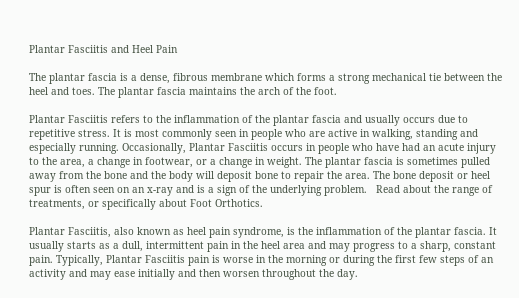Plantar Fasciitis and Heel Pain

The plantar fascia is a dense, fibrous membrane which forms a strong mechanical tie between the heel and toes. The plantar fascia maintains the arch of the foot.

Plantar Fasciitis refers to the inflammation of the plantar fascia and usually occurs due to repetitive stress. It is most commonly seen in people who are active in walking, standing and especially running. Occasionally, Plantar Fasciitis occurs in people who have had an acute injury to the area, a change in footwear, or a change in weight. The plantar fascia is sometimes pulled away from the bone and the body will deposit bone to repair the area. The bone deposit or heel spur is often seen on an x-ray and is a sign of the underlying problem.   Read about the range of treatments, or specifically about Foot Orthotics.

Plantar Fasciitis, also known as heel pain syndrome, is the inflammation of the plantar fascia. It usually starts as a dull, intermittent pain in the heel area and may progress to a sharp, constant pain. Typically, Plantar Fasciitis pain is worse in the morning or during the first few steps of an activity and may ease initially and then worsen throughout the day.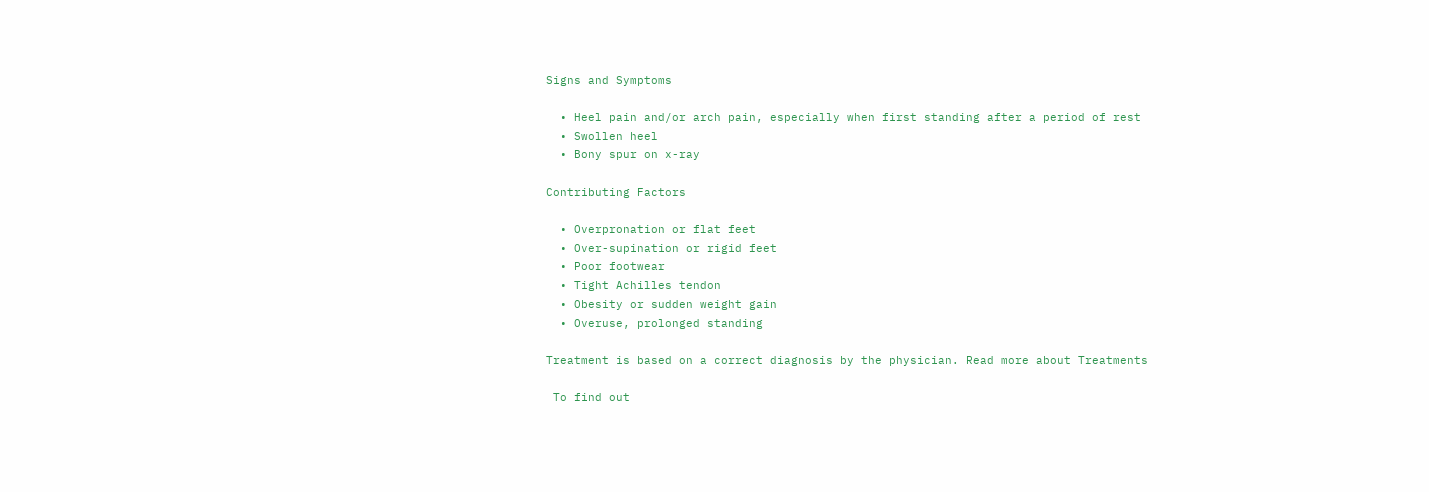Signs and Symptoms

  • Heel pain and/or arch pain, especially when first standing after a period of rest
  • Swollen heel
  • Bony spur on x-ray

Contributing Factors

  • Overpronation or flat feet
  • Over-supination or rigid feet
  • Poor footwear
  • Tight Achilles tendon
  • Obesity or sudden weight gain
  • Overuse, prolonged standing

Treatment is based on a correct diagnosis by the physician. Read more about Treatments

 To find out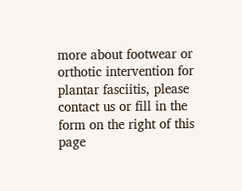more about footwear or orthotic intervention for plantar fasciitis, please contact us or fill in the form on the right of this page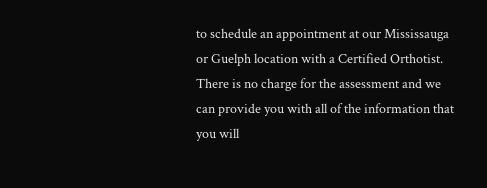to schedule an appointment at our Mississauga or Guelph location with a Certified Orthotist. There is no charge for the assessment and we can provide you with all of the information that you will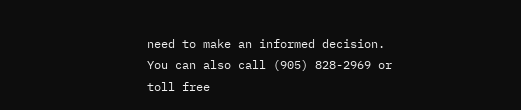need to make an informed decision. You can also call (905) 828-2969 or toll free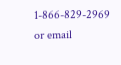1-866-829-2969 or email